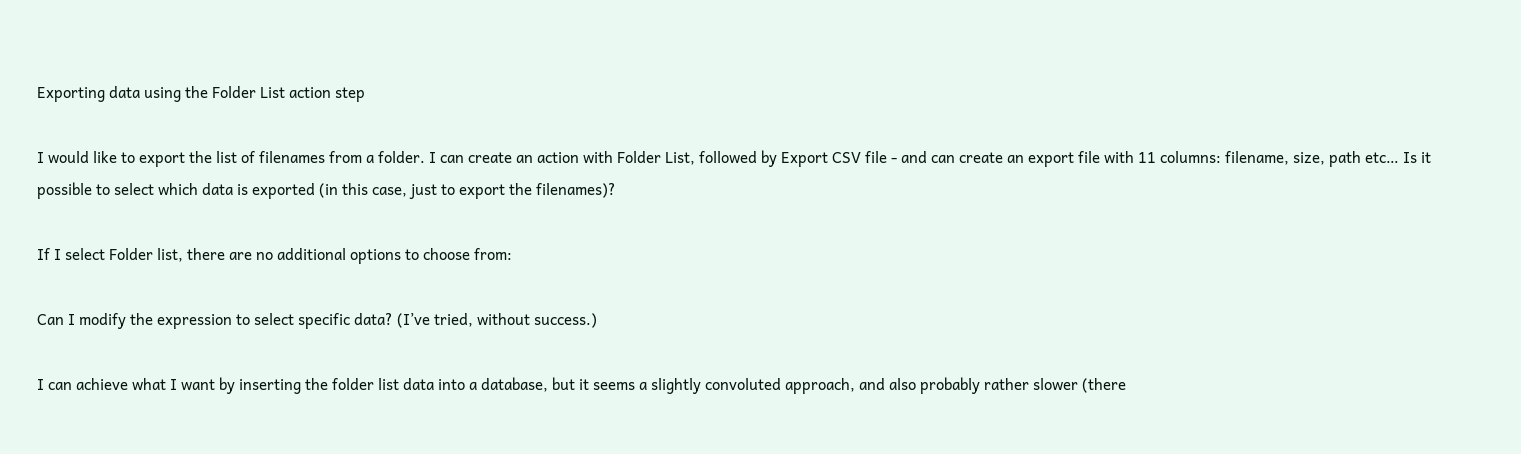Exporting data using the Folder List action step

I would like to export the list of filenames from a folder. I can create an action with Folder List, followed by Export CSV file - and can create an export file with 11 columns: filename, size, path etc… Is it possible to select which data is exported (in this case, just to export the filenames)?

If I select Folder list, there are no additional options to choose from:

Can I modify the expression to select specific data? (I’ve tried, without success.)

I can achieve what I want by inserting the folder list data into a database, but it seems a slightly convoluted approach, and also probably rather slower (there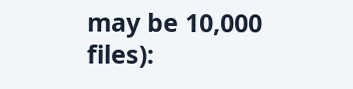may be 10,000 files):